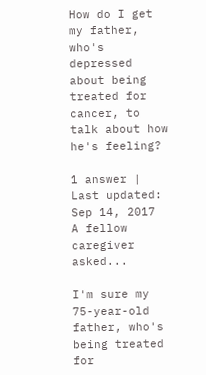How do I get my father, who's depressed about being treated for cancer, to talk about how he's feeling?

1 answer | Last updated: Sep 14, 2017
A fellow caregiver asked...

I'm sure my 75-year-old father, who's being treated for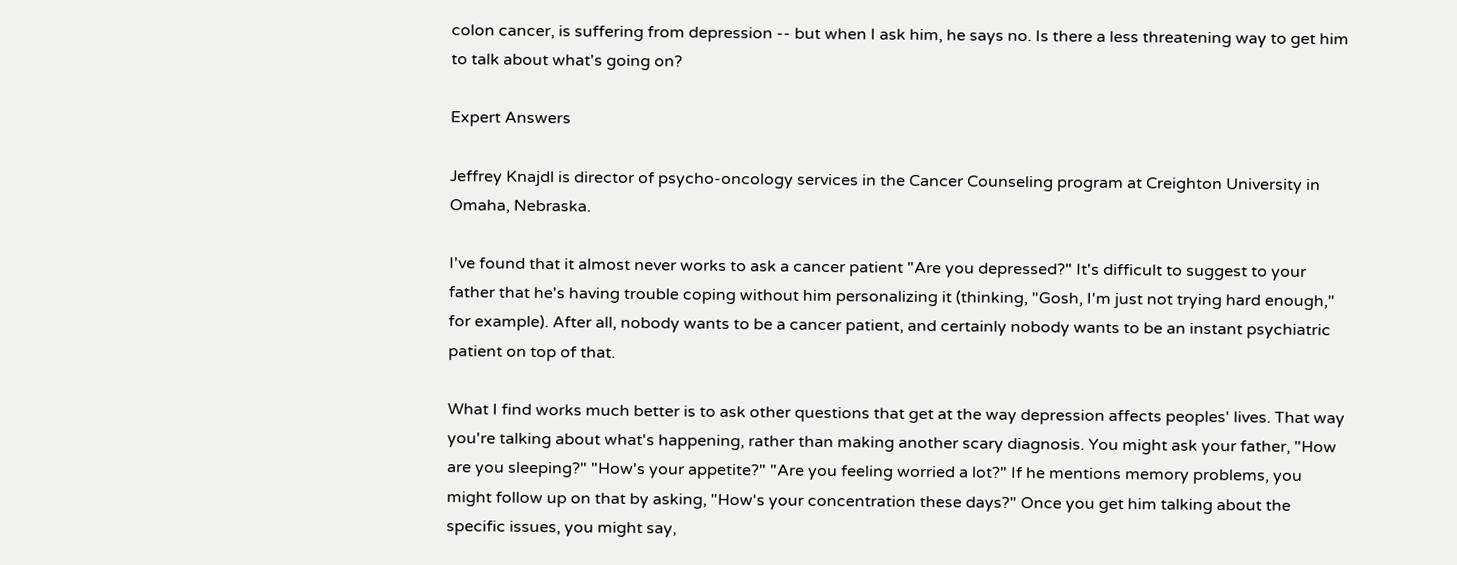colon cancer, is suffering from depression -- but when I ask him, he says no. Is there a less threatening way to get him to talk about what's going on?

Expert Answers

Jeffrey Knajdl is director of psycho-oncology services in the Cancer Counseling program at Creighton University in Omaha, Nebraska.

I've found that it almost never works to ask a cancer patient "Are you depressed?" It's difficult to suggest to your father that he's having trouble coping without him personalizing it (thinking, "Gosh, I'm just not trying hard enough," for example). After all, nobody wants to be a cancer patient, and certainly nobody wants to be an instant psychiatric patient on top of that.

What I find works much better is to ask other questions that get at the way depression affects peoples' lives. That way you're talking about what's happening, rather than making another scary diagnosis. You might ask your father, "How are you sleeping?" "How's your appetite?" "Are you feeling worried a lot?" If he mentions memory problems, you might follow up on that by asking, "How's your concentration these days?" Once you get him talking about the specific issues, you might say,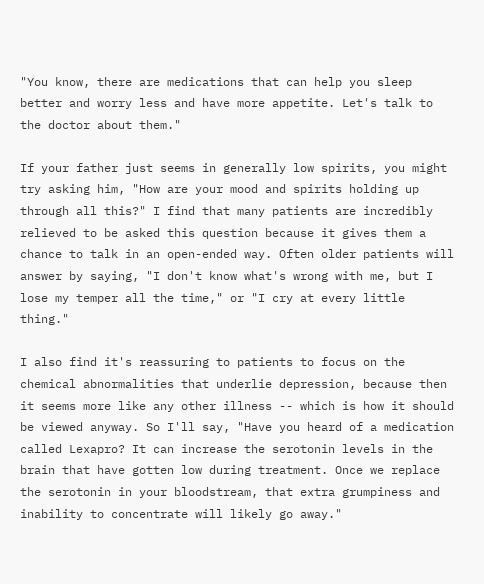"You know, there are medications that can help you sleep better and worry less and have more appetite. Let's talk to the doctor about them."

If your father just seems in generally low spirits, you might try asking him, "How are your mood and spirits holding up through all this?" I find that many patients are incredibly relieved to be asked this question because it gives them a chance to talk in an open-ended way. Often older patients will answer by saying, "I don't know what's wrong with me, but I lose my temper all the time," or "I cry at every little thing."

I also find it's reassuring to patients to focus on the chemical abnormalities that underlie depression, because then it seems more like any other illness -- which is how it should be viewed anyway. So I'll say, "Have you heard of a medication called Lexapro? It can increase the serotonin levels in the brain that have gotten low during treatment. Once we replace the serotonin in your bloodstream, that extra grumpiness and inability to concentrate will likely go away."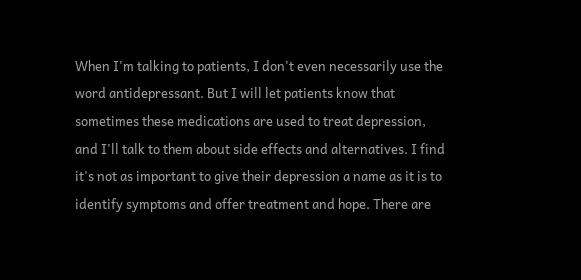When I'm talking to patients, I don't even necessarily use the word antidepressant. But I will let patients know that sometimes these medications are used to treat depression, and I'll talk to them about side effects and alternatives. I find it's not as important to give their depression a name as it is to identify symptoms and offer treatment and hope. There are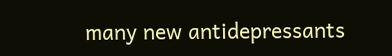many new antidepressants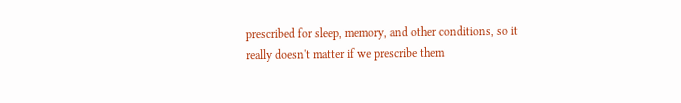prescribed for sleep, memory, and other conditions, so it really doesn't matter if we prescribe them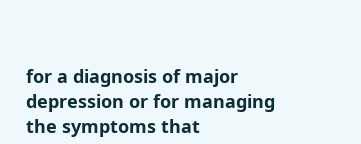for a diagnosis of major depression or for managing the symptoms that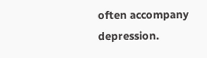often accompany depression.